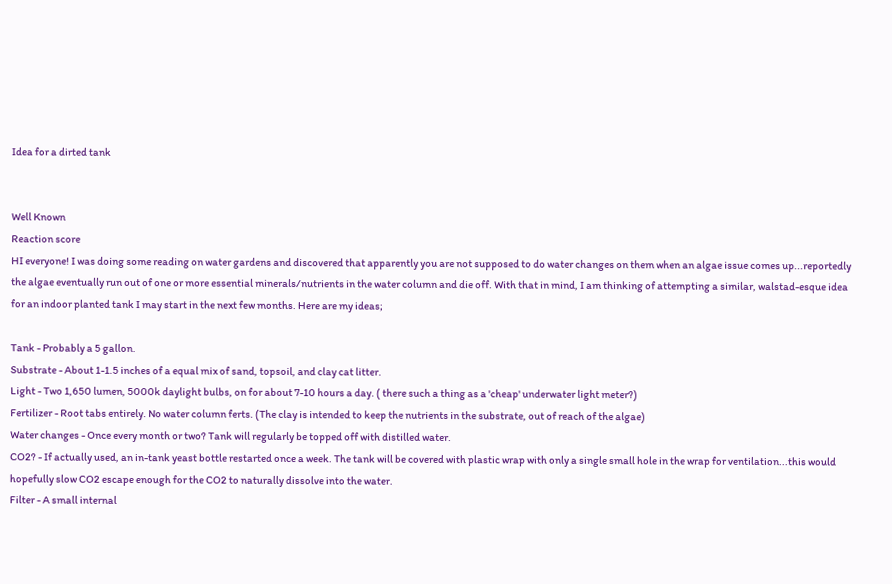Idea for a dirted tank


Well Known
Reaction score
HI everyone! I was doing some reading on water gardens and discovered that apparently you are not supposed to do water changes on them when an algae issue comes up...reportedly the algae eventually run out of one or more essential minerals/nutrients in the water column and die off. With that in mind, I am thinking of attempting a similar, walstad-esque idea for an indoor planted tank I may start in the next few months. Here are my ideas;

Tank - Probably a 5 gallon.
Substrate - About 1-1.5 inches of a equal mix of sand, topsoil, and clay cat litter.
Light - Two 1,650 lumen, 5000k daylight bulbs, on for about 7-10 hours a day. ( there such a thing as a 'cheap' underwater light meter?)
Fertilizer - Root tabs entirely. No water column ferts. (The clay is intended to keep the nutrients in the substrate, out of reach of the algae)
Water changes - Once every month or two? Tank will regularly be topped off with distilled water.
CO2? - If actually used, an in-tank yeast bottle restarted once a week. The tank will be covered with plastic wrap with only a single small hole in the wrap for ventilation...this would hopefully slow CO2 escape enough for the CO2 to naturally dissolve into the water.
Filter - A small internal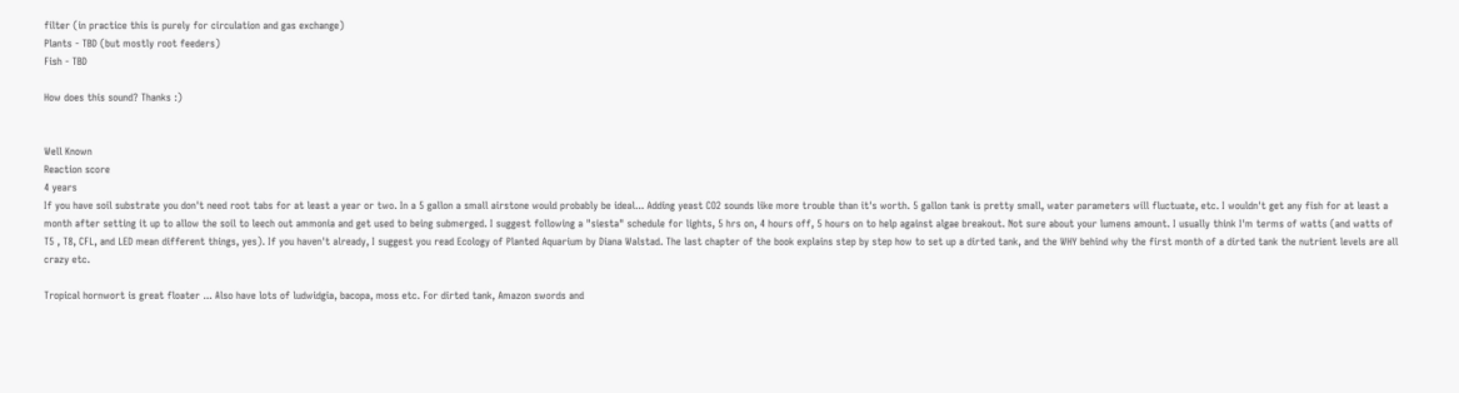filter (in practice this is purely for circulation and gas exchange)
Plants - TBD (but mostly root feeders)
Fish - TBD

How does this sound? Thanks :)


Well Known
Reaction score
4 years
If you have soil substrate you don't need root tabs for at least a year or two. In a 5 gallon a small airstone would probably be ideal... Adding yeast CO2 sounds like more trouble than it's worth. 5 gallon tank is pretty small, water parameters will fluctuate, etc. I wouldn't get any fish for at least a month after setting it up to allow the soil to leech out ammonia and get used to being submerged. I suggest following a "siesta" schedule for lights, 5 hrs on, 4 hours off, 5 hours on to help against algae breakout. Not sure about your lumens amount. I usually think I'm terms of watts (and watts of T5 , T8, CFL, and LED mean different things, yes). If you haven't already, I suggest you read Ecology of Planted Aquarium by Diana Walstad. The last chapter of the book explains step by step how to set up a dirted tank, and the WHY behind why the first month of a dirted tank the nutrient levels are all crazy etc.

Tropical hornwort is great floater ... Also have lots of ludwidgia, bacopa, moss etc. For dirted tank, Amazon swords and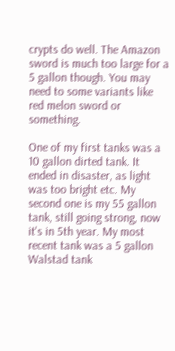crypts do well. The Amazon sword is much too large for a 5 gallon though. You may need to some variants like red melon sword or something.

One of my first tanks was a 10 gallon dirted tank. It ended in disaster, as light was too bright etc. My second one is my 55 gallon tank, still going strong, now it's in 5th year. My most recent tank was a 5 gallon Walstad tank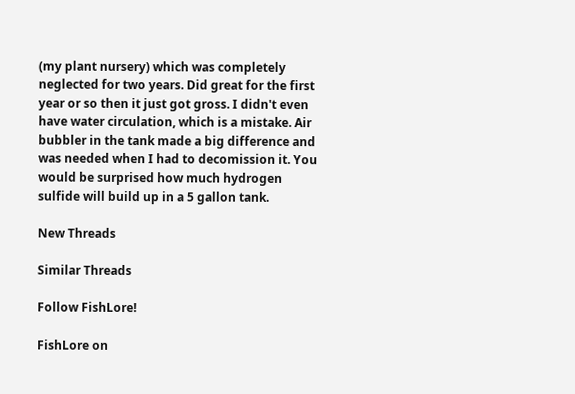(my plant nursery) which was completely neglected for two years. Did great for the first year or so then it just got gross. I didn't even have water circulation, which is a mistake. Air bubbler in the tank made a big difference and was needed when I had to decomission it. You would be surprised how much hydrogen sulfide will build up in a 5 gallon tank.

New Threads

Similar Threads

Follow FishLore!

FishLore on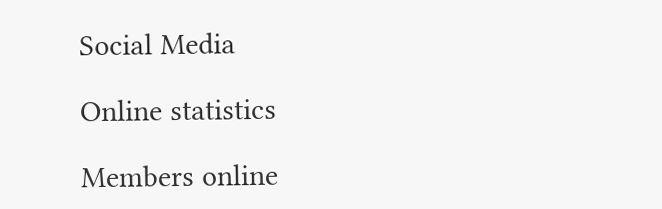Social Media

Online statistics

Members online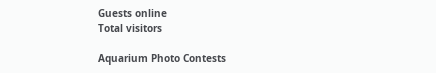Guests online
Total visitors

Aquarium Photo Contests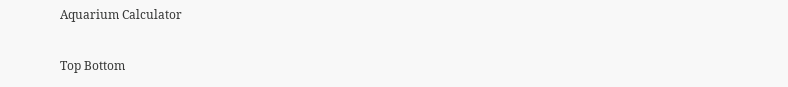Aquarium Calculator

Top Bottom